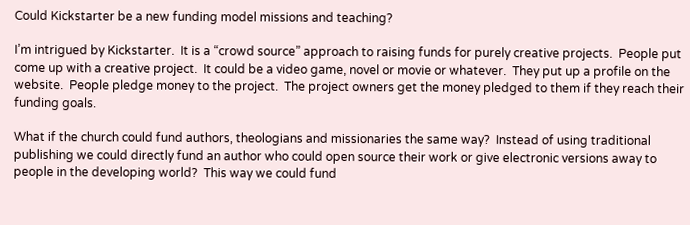Could Kickstarter be a new funding model missions and teaching?

I’m intrigued by Kickstarter.  It is a “crowd source” approach to raising funds for purely creative projects.  People put come up with a creative project.  It could be a video game, novel or movie or whatever.  They put up a profile on the website.  People pledge money to the project.  The project owners get the money pledged to them if they reach their funding goals.

What if the church could fund authors, theologians and missionaries the same way?  Instead of using traditional publishing we could directly fund an author who could open source their work or give electronic versions away to people in the developing world?  This way we could fund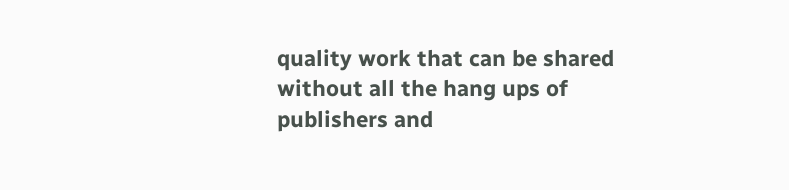quality work that can be shared without all the hang ups of publishers and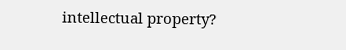intellectual property?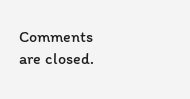Comments are closed.